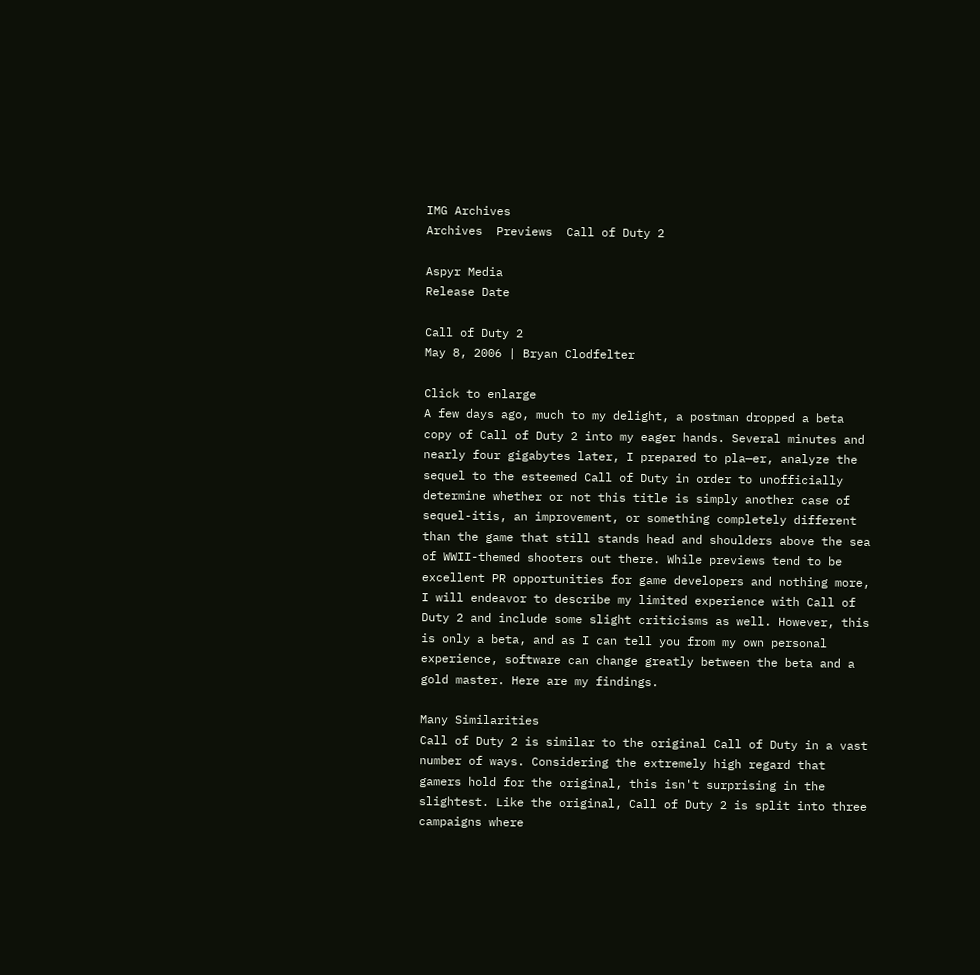IMG Archives
Archives  Previews  Call of Duty 2

Aspyr Media
Release Date

Call of Duty 2
May 8, 2006 | Bryan Clodfelter

Click to enlarge
A few days ago, much to my delight, a postman dropped a beta copy of Call of Duty 2 into my eager hands. Several minutes and nearly four gigabytes later, I prepared to pla—er, analyze the sequel to the esteemed Call of Duty in order to unofficially determine whether or not this title is simply another case of sequel-itis, an improvement, or something completely different than the game that still stands head and shoulders above the sea of WWII-themed shooters out there. While previews tend to be excellent PR opportunities for game developers and nothing more, I will endeavor to describe my limited experience with Call of Duty 2 and include some slight criticisms as well. However, this is only a beta, and as I can tell you from my own personal experience, software can change greatly between the beta and a gold master. Here are my findings.

Many Similarities
Call of Duty 2 is similar to the original Call of Duty in a vast number of ways. Considering the extremely high regard that gamers hold for the original, this isn't surprising in the slightest. Like the original, Call of Duty 2 is split into three campaigns where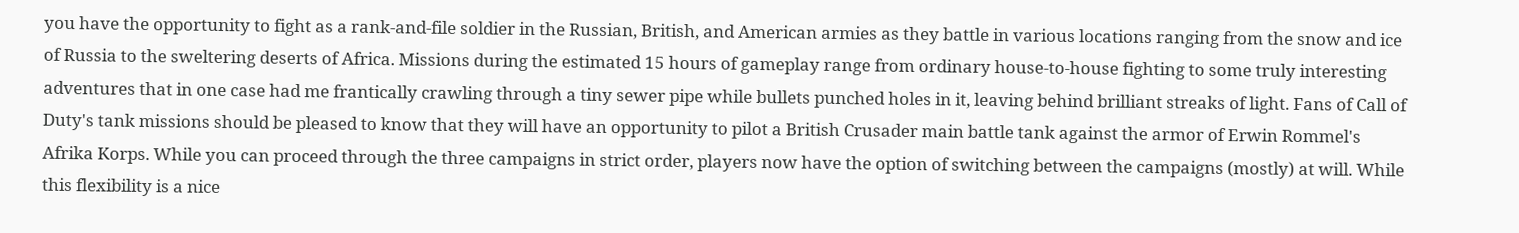you have the opportunity to fight as a rank-and-file soldier in the Russian, British, and American armies as they battle in various locations ranging from the snow and ice of Russia to the sweltering deserts of Africa. Missions during the estimated 15 hours of gameplay range from ordinary house-to-house fighting to some truly interesting adventures that in one case had me frantically crawling through a tiny sewer pipe while bullets punched holes in it, leaving behind brilliant streaks of light. Fans of Call of Duty's tank missions should be pleased to know that they will have an opportunity to pilot a British Crusader main battle tank against the armor of Erwin Rommel's Afrika Korps. While you can proceed through the three campaigns in strict order, players now have the option of switching between the campaigns (mostly) at will. While this flexibility is a nice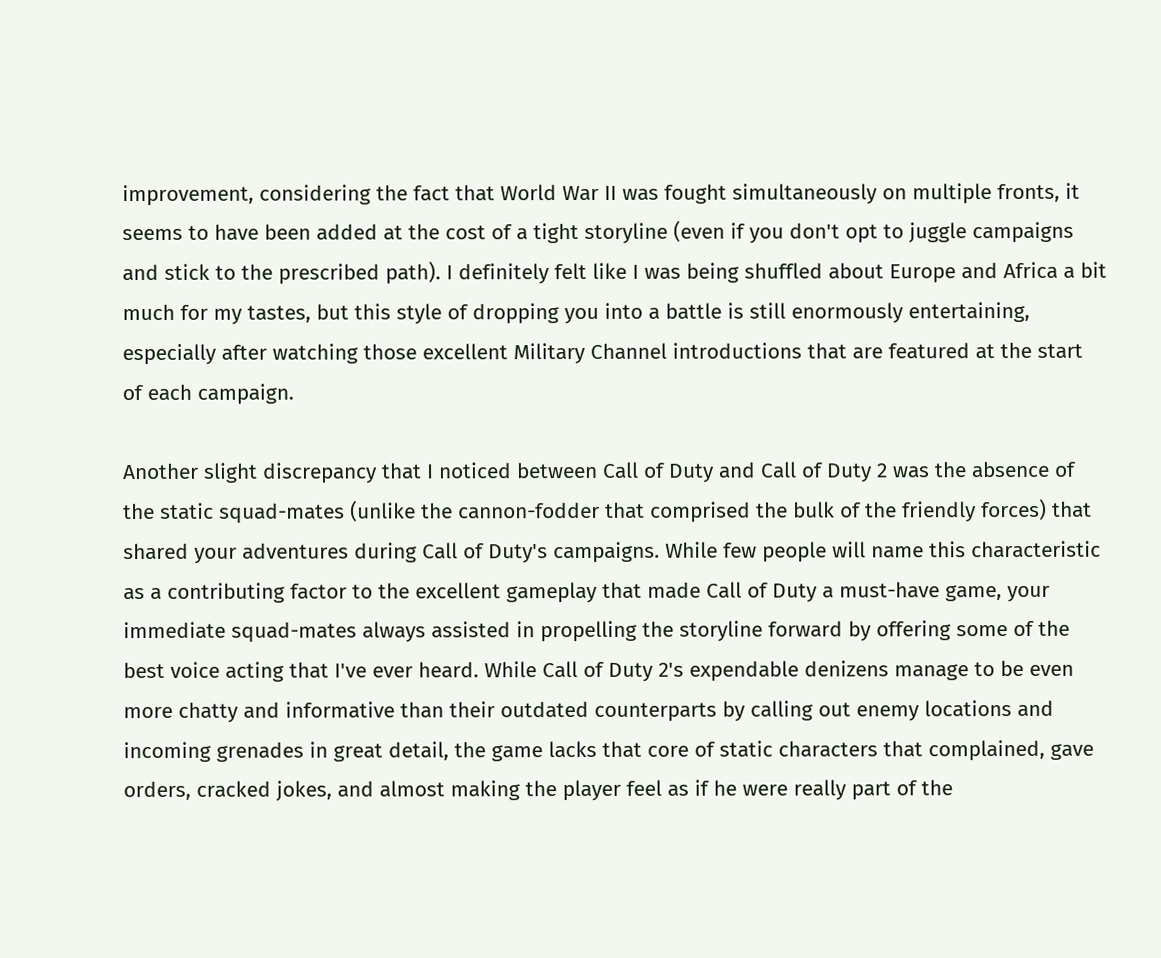improvement, considering the fact that World War II was fought simultaneously on multiple fronts, it seems to have been added at the cost of a tight storyline (even if you don't opt to juggle campaigns and stick to the prescribed path). I definitely felt like I was being shuffled about Europe and Africa a bit much for my tastes, but this style of dropping you into a battle is still enormously entertaining, especially after watching those excellent Military Channel introductions that are featured at the start of each campaign.

Another slight discrepancy that I noticed between Call of Duty and Call of Duty 2 was the absence of the static squad-mates (unlike the cannon-fodder that comprised the bulk of the friendly forces) that shared your adventures during Call of Duty's campaigns. While few people will name this characteristic as a contributing factor to the excellent gameplay that made Call of Duty a must-have game, your immediate squad-mates always assisted in propelling the storyline forward by offering some of the best voice acting that I've ever heard. While Call of Duty 2's expendable denizens manage to be even more chatty and informative than their outdated counterparts by calling out enemy locations and incoming grenades in great detail, the game lacks that core of static characters that complained, gave orders, cracked jokes, and almost making the player feel as if he were really part of the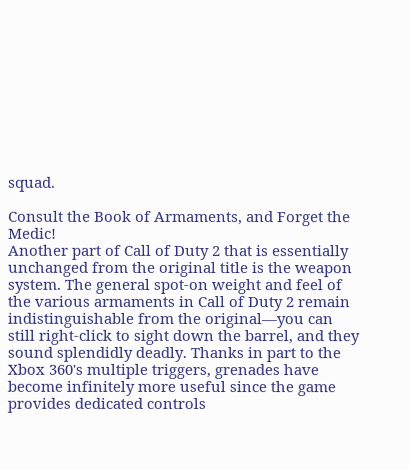squad.

Consult the Book of Armaments, and Forget the Medic!
Another part of Call of Duty 2 that is essentially unchanged from the original title is the weapon system. The general spot-on weight and feel of the various armaments in Call of Duty 2 remain indistinguishable from the original—you can still right-click to sight down the barrel, and they sound splendidly deadly. Thanks in part to the Xbox 360's multiple triggers, grenades have become infinitely more useful since the game provides dedicated controls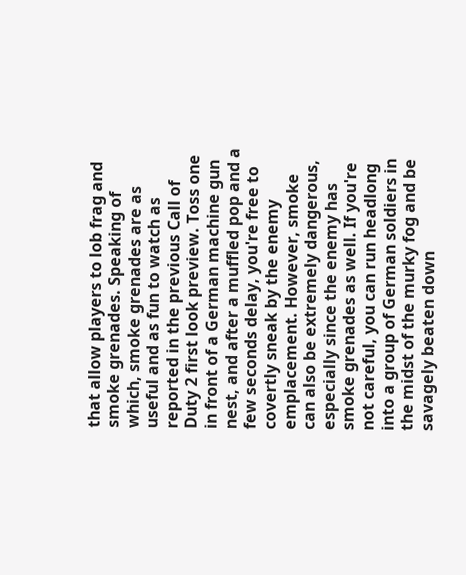that allow players to lob frag and smoke grenades. Speaking of which, smoke grenades are as useful and as fun to watch as reported in the previous Call of Duty 2 first look preview. Toss one in front of a German machine gun nest, and after a muffled pop and a few seconds delay, you're free to covertly sneak by the enemy emplacement. However, smoke can also be extremely dangerous, especially since the enemy has smoke grenades as well. If you're not careful, you can run headlong into a group of German soldiers in the midst of the murky fog and be savagely beaten down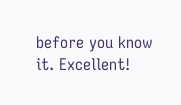before you know it. Excellent!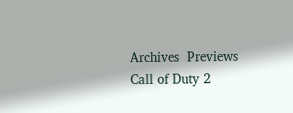Archives  Previews  Call of Duty 2